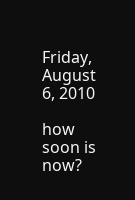Friday, August 6, 2010

how soon is now?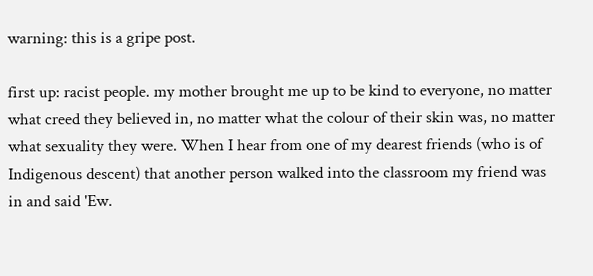warning: this is a gripe post.

first up: racist people. my mother brought me up to be kind to everyone, no matter what creed they believed in, no matter what the colour of their skin was, no matter what sexuality they were. When I hear from one of my dearest friends (who is of Indigenous descent) that another person walked into the classroom my friend was in and said 'Ew.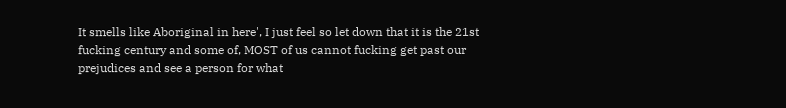It smells like Aboriginal in here', I just feel so let down that it is the 21st fucking century and some of, MOST of us cannot fucking get past our prejudices and see a person for what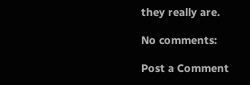they really are.

No comments:

Post a Comment